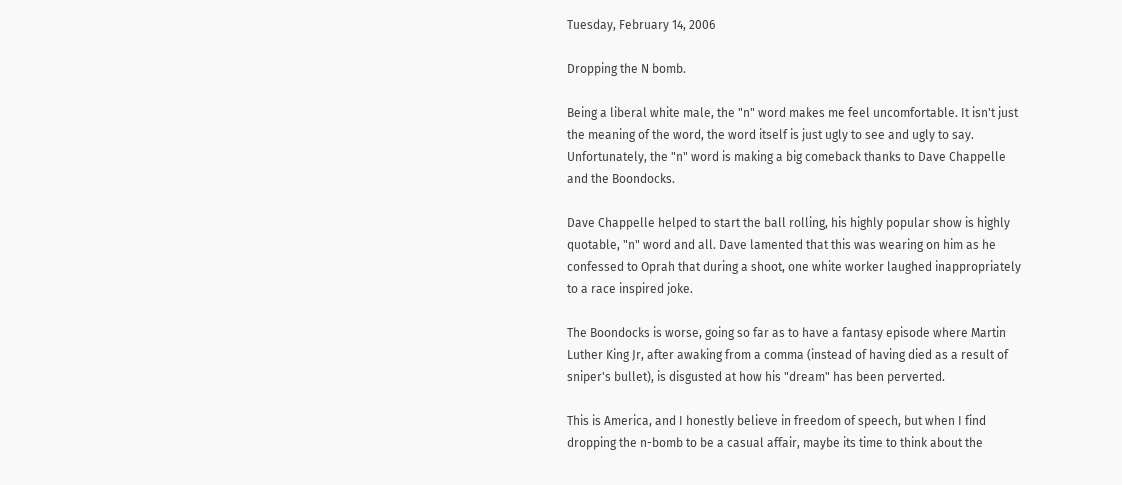Tuesday, February 14, 2006

Dropping the N bomb.

Being a liberal white male, the "n" word makes me feel uncomfortable. It isn't just the meaning of the word, the word itself is just ugly to see and ugly to say. Unfortunately, the "n" word is making a big comeback thanks to Dave Chappelle and the Boondocks.

Dave Chappelle helped to start the ball rolling, his highly popular show is highly quotable, "n" word and all. Dave lamented that this was wearing on him as he confessed to Oprah that during a shoot, one white worker laughed inappropriately to a race inspired joke.

The Boondocks is worse, going so far as to have a fantasy episode where Martin Luther King Jr, after awaking from a comma (instead of having died as a result of sniper's bullet), is disgusted at how his "dream" has been perverted.

This is America, and I honestly believe in freedom of speech, but when I find dropping the n-bomb to be a casual affair, maybe its time to think about the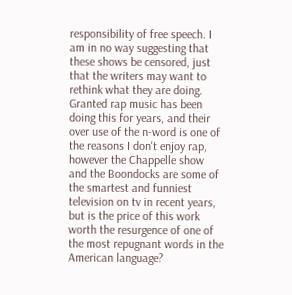responsibility of free speech. I am in no way suggesting that these shows be censored, just that the writers may want to rethink what they are doing. Granted rap music has been doing this for years, and their over use of the n-word is one of the reasons I don't enjoy rap, however the Chappelle show and the Boondocks are some of the smartest and funniest television on tv in recent years, but is the price of this work worth the resurgence of one of the most repugnant words in the American language?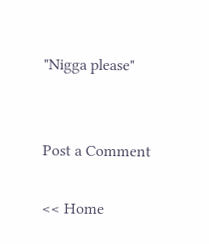"Nigga please"


Post a Comment

<< Home